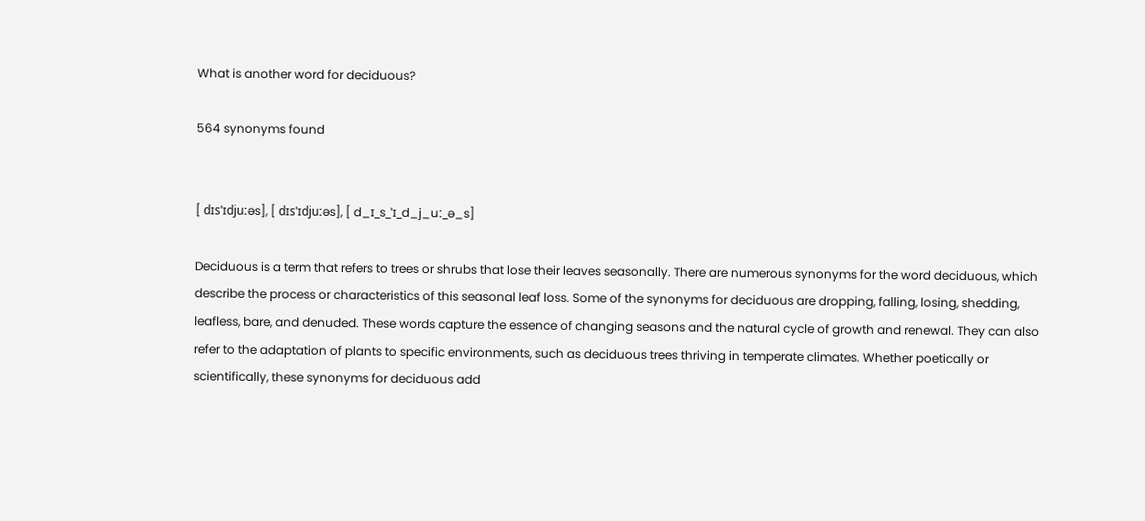What is another word for deciduous?

564 synonyms found


[ dɪsˈɪdjuːəs], [ dɪsˈɪdjuːəs], [ d_ɪ_s_ˈɪ_d_j_uː_ə_s]

Deciduous is a term that refers to trees or shrubs that lose their leaves seasonally. There are numerous synonyms for the word deciduous, which describe the process or characteristics of this seasonal leaf loss. Some of the synonyms for deciduous are dropping, falling, losing, shedding, leafless, bare, and denuded. These words capture the essence of changing seasons and the natural cycle of growth and renewal. They can also refer to the adaptation of plants to specific environments, such as deciduous trees thriving in temperate climates. Whether poetically or scientifically, these synonyms for deciduous add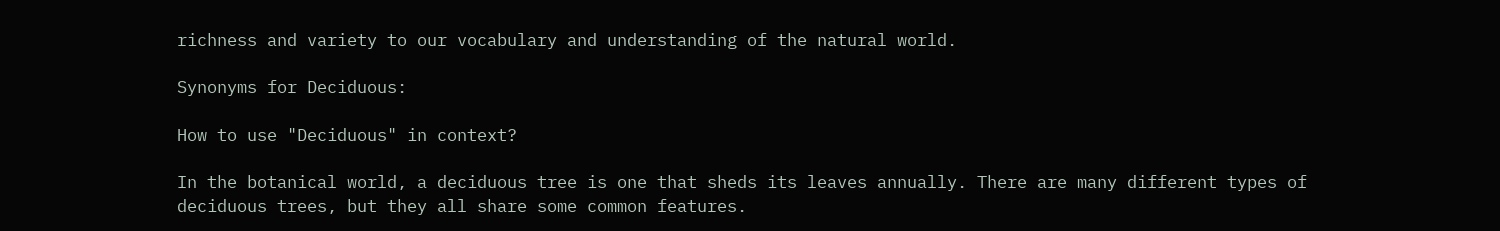richness and variety to our vocabulary and understanding of the natural world.

Synonyms for Deciduous:

How to use "Deciduous" in context?

In the botanical world, a deciduous tree is one that sheds its leaves annually. There are many different types of deciduous trees, but they all share some common features.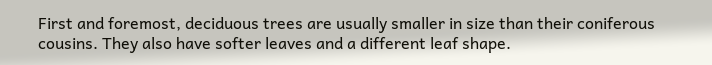First and foremost, deciduous trees are usually smaller in size than their coniferous cousins. They also have softer leaves and a different leaf shape.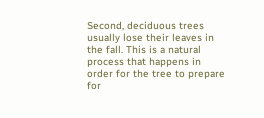Second, deciduous trees usually lose their leaves in the fall. This is a natural process that happens in order for the tree to prepare for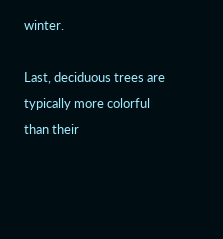winter.

Last, deciduous trees are typically more colorful than their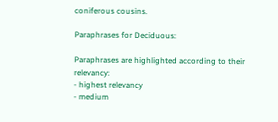coniferous cousins.

Paraphrases for Deciduous:

Paraphrases are highlighted according to their relevancy:
- highest relevancy
- medium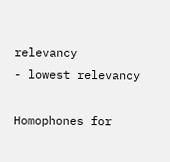relevancy
- lowest relevancy

Homophones for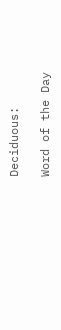Deciduous:

Word of the Day